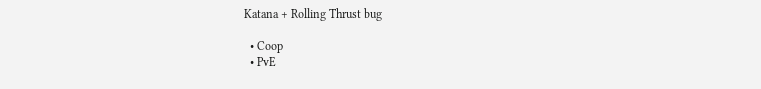Katana + Rolling Thrust bug

  • Coop
  • PvE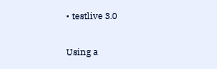• testlive 3.0

Using a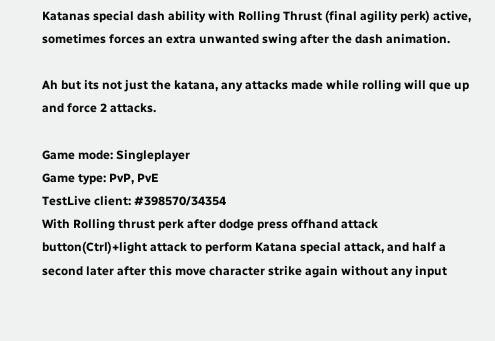Katanas special dash ability with Rolling Thrust (final agility perk) active, sometimes forces an extra unwanted swing after the dash animation.

Ah but its not just the katana, any attacks made while rolling will que up and force 2 attacks.

Game mode: Singleplayer
Game type: PvP, PvE
TestLive client: #398570/34354
With Rolling thrust perk after dodge press offhand attack button(Ctrl)+light attack to perform Katana special attack, and half a second later after this move character strike again without any input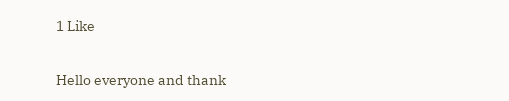1 Like

Hello everyone and thank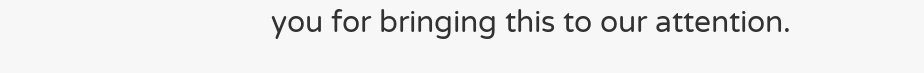you for bringing this to our attention.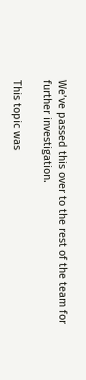We’ve passed this over to the rest of the team for further investigation.

This topic was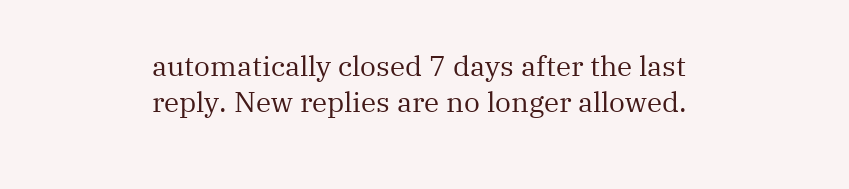automatically closed 7 days after the last reply. New replies are no longer allowed.